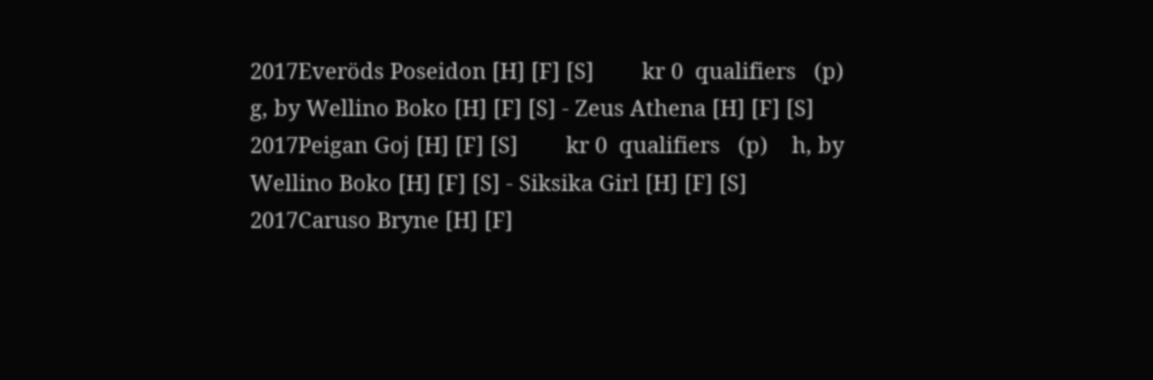2017Everöds Poseidon [H] [F] [S]        kr 0  qualifiers   (p)    g, by Wellino Boko [H] [F] [S] - Zeus Athena [H] [F] [S]
2017Peigan Goj [H] [F] [S]        kr 0  qualifiers   (p)    h, by Wellino Boko [H] [F] [S] - Siksika Girl [H] [F] [S]
2017Caruso Bryne [H] [F]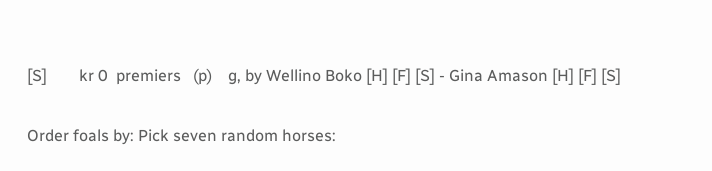[S]        kr 0  premiers   (p)    g, by Wellino Boko [H] [F] [S] - Gina Amason [H] [F] [S]

Order foals by: Pick seven random horses: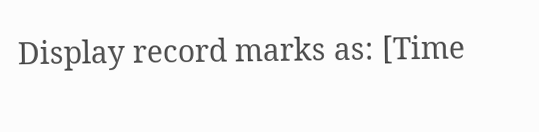Display record marks as: [Time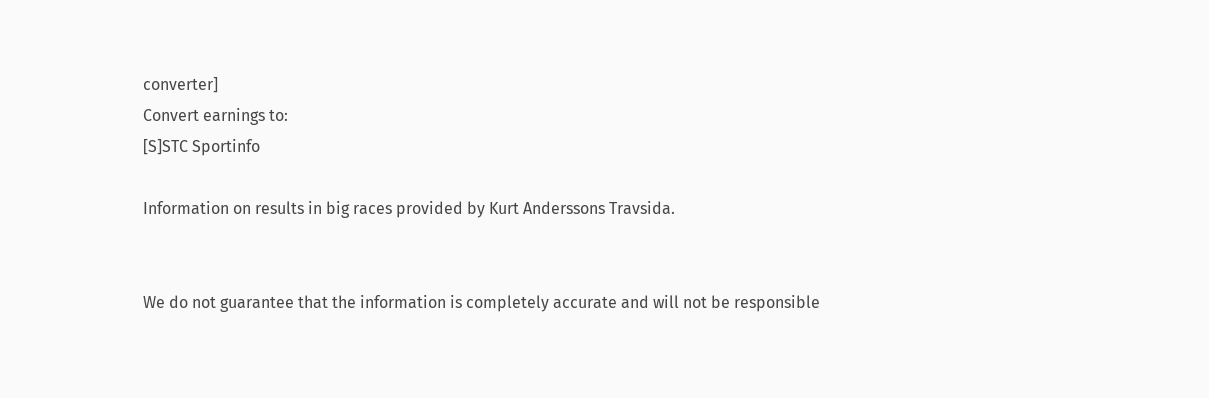converter]
Convert earnings to:
[S]STC Sportinfo

Information on results in big races provided by Kurt Anderssons Travsida.


We do not guarantee that the information is completely accurate and will not be responsible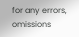for any errors, omissions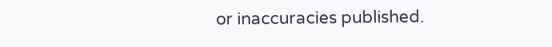or inaccuracies published.